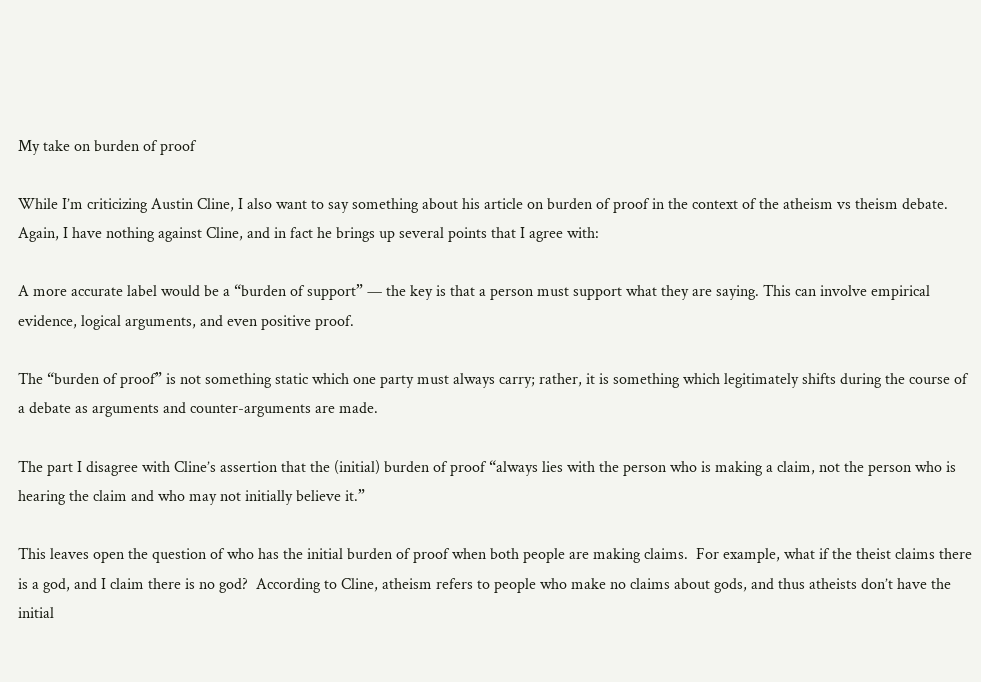My take on burden of proof

While I’m criticizing Austin Cline, I also want to say something about his article on burden of proof in the context of the atheism vs theism debate.  Again, I have nothing against Cline, and in fact he brings up several points that I agree with:

A more accurate label would be a “burden of support” — the key is that a person must support what they are saying. This can involve empirical evidence, logical arguments, and even positive proof.

The “burden of proof” is not something static which one party must always carry; rather, it is something which legitimately shifts during the course of a debate as arguments and counter-arguments are made.

The part I disagree with Cline’s assertion that the (initial) burden of proof “always lies with the person who is making a claim, not the person who is hearing the claim and who may not initially believe it.”

This leaves open the question of who has the initial burden of proof when both people are making claims.  For example, what if the theist claims there is a god, and I claim there is no god?  According to Cline, atheism refers to people who make no claims about gods, and thus atheists don’t have the initial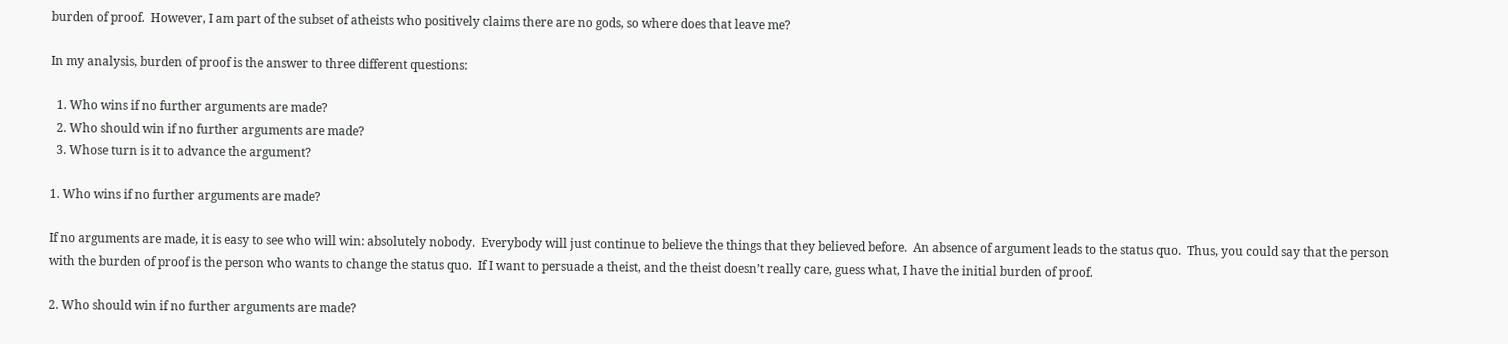burden of proof.  However, I am part of the subset of atheists who positively claims there are no gods, so where does that leave me?

In my analysis, burden of proof is the answer to three different questions:

  1. Who wins if no further arguments are made?
  2. Who should win if no further arguments are made?
  3. Whose turn is it to advance the argument?

1. Who wins if no further arguments are made?

If no arguments are made, it is easy to see who will win: absolutely nobody.  Everybody will just continue to believe the things that they believed before.  An absence of argument leads to the status quo.  Thus, you could say that the person with the burden of proof is the person who wants to change the status quo.  If I want to persuade a theist, and the theist doesn’t really care, guess what, I have the initial burden of proof.

2. Who should win if no further arguments are made?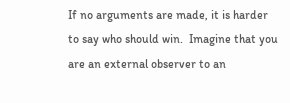If no arguments are made, it is harder to say who should win.  Imagine that you are an external observer to an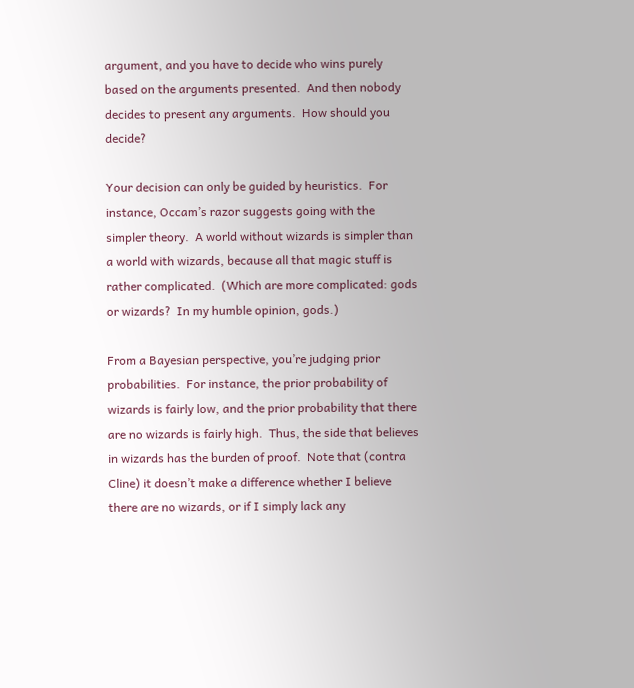argument, and you have to decide who wins purely based on the arguments presented.  And then nobody decides to present any arguments.  How should you decide?

Your decision can only be guided by heuristics.  For instance, Occam’s razor suggests going with the simpler theory.  A world without wizards is simpler than a world with wizards, because all that magic stuff is rather complicated.  (Which are more complicated: gods or wizards?  In my humble opinion, gods.)

From a Bayesian perspective, you’re judging prior probabilities.  For instance, the prior probability of wizards is fairly low, and the prior probability that there are no wizards is fairly high.  Thus, the side that believes in wizards has the burden of proof.  Note that (contra Cline) it doesn’t make a difference whether I believe there are no wizards, or if I simply lack any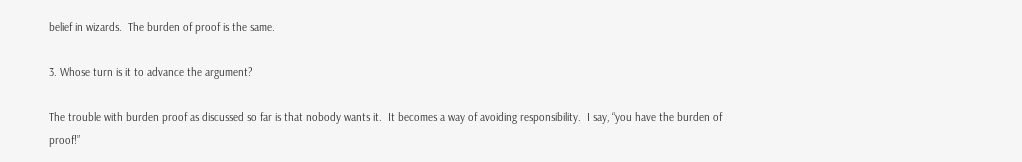belief in wizards.  The burden of proof is the same.

3. Whose turn is it to advance the argument?

The trouble with burden proof as discussed so far is that nobody wants it.  It becomes a way of avoiding responsibility.  I say, “you have the burden of proof!”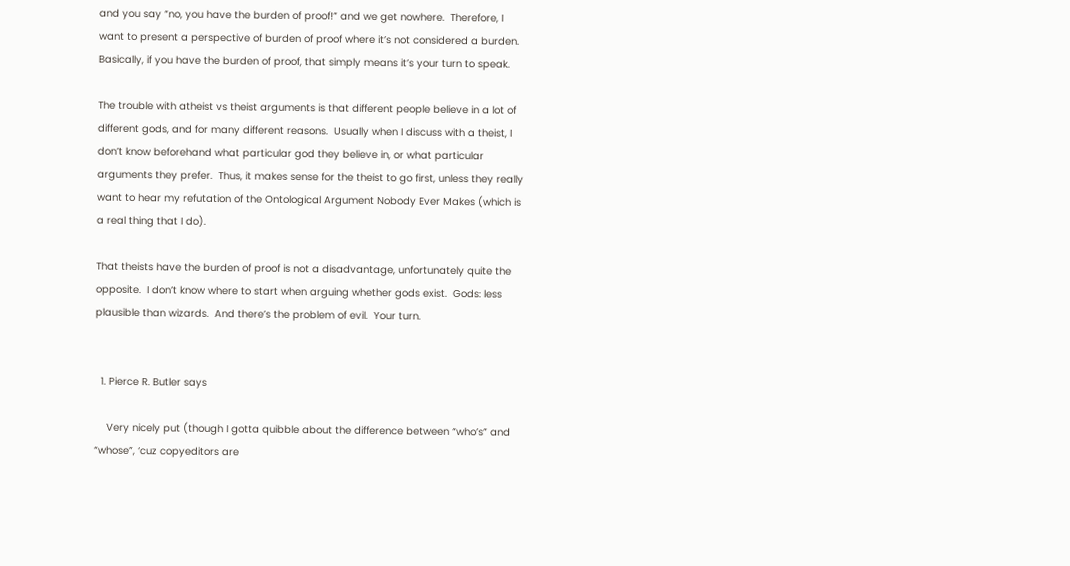and you say “no, you have the burden of proof!” and we get nowhere.  Therefore, I want to present a perspective of burden of proof where it’s not considered a burden.  Basically, if you have the burden of proof, that simply means it’s your turn to speak.

The trouble with atheist vs theist arguments is that different people believe in a lot of different gods, and for many different reasons.  Usually when I discuss with a theist, I don’t know beforehand what particular god they believe in, or what particular arguments they prefer.  Thus, it makes sense for the theist to go first, unless they really want to hear my refutation of the Ontological Argument Nobody Ever Makes (which is a real thing that I do).

That theists have the burden of proof is not a disadvantage, unfortunately quite the opposite.  I don’t know where to start when arguing whether gods exist.  Gods: less plausible than wizards.  And there’s the problem of evil.  Your turn.


  1. Pierce R. Butler says

    Very nicely put (though I gotta quibble about the difference between “who’s” and “whose”, ‘cuz copyeditors are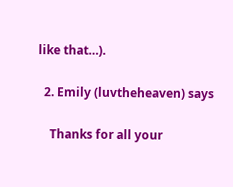like that…).

  2. Emily (luvtheheaven) says

    Thanks for all your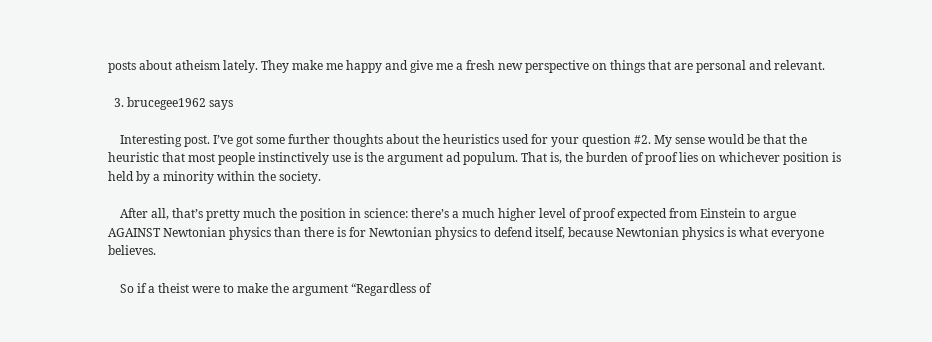posts about atheism lately. They make me happy and give me a fresh new perspective on things that are personal and relevant.

  3. brucegee1962 says

    Interesting post. I’ve got some further thoughts about the heuristics used for your question #2. My sense would be that the heuristic that most people instinctively use is the argument ad populum. That is, the burden of proof lies on whichever position is held by a minority within the society.

    After all, that’s pretty much the position in science: there’s a much higher level of proof expected from Einstein to argue AGAINST Newtonian physics than there is for Newtonian physics to defend itself, because Newtonian physics is what everyone believes.

    So if a theist were to make the argument “Regardless of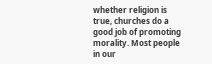whether religion is true, churches do a good job of promoting morality. Most people in our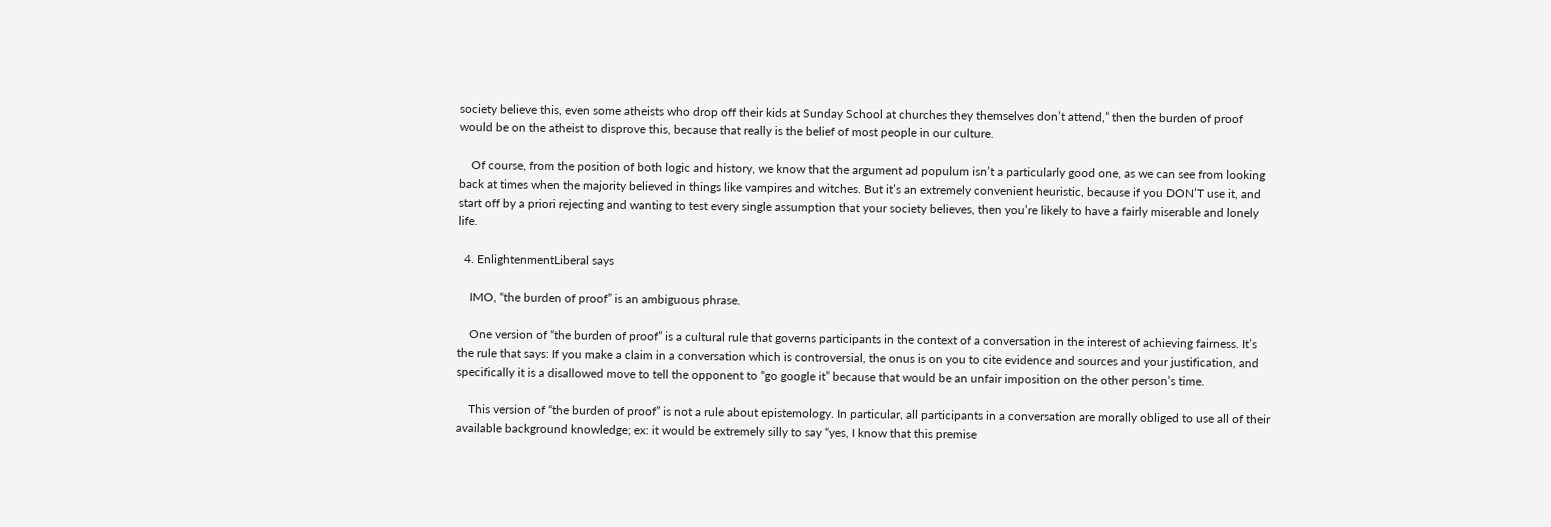society believe this, even some atheists who drop off their kids at Sunday School at churches they themselves don’t attend,” then the burden of proof would be on the atheist to disprove this, because that really is the belief of most people in our culture.

    Of course, from the position of both logic and history, we know that the argument ad populum isn’t a particularly good one, as we can see from looking back at times when the majority believed in things like vampires and witches. But it’s an extremely convenient heuristic, because if you DON’T use it, and start off by a priori rejecting and wanting to test every single assumption that your society believes, then you’re likely to have a fairly miserable and lonely life.

  4. EnlightenmentLiberal says

    IMO, “the burden of proof” is an ambiguous phrase.

    One version of “the burden of proof” is a cultural rule that governs participants in the context of a conversation in the interest of achieving fairness. It’s the rule that says: If you make a claim in a conversation which is controversial, the onus is on you to cite evidence and sources and your justification, and specifically it is a disallowed move to tell the opponent to “go google it” because that would be an unfair imposition on the other person’s time.

    This version of “the burden of proof” is not a rule about epistemology. In particular, all participants in a conversation are morally obliged to use all of their available background knowledge; ex: it would be extremely silly to say “yes, I know that this premise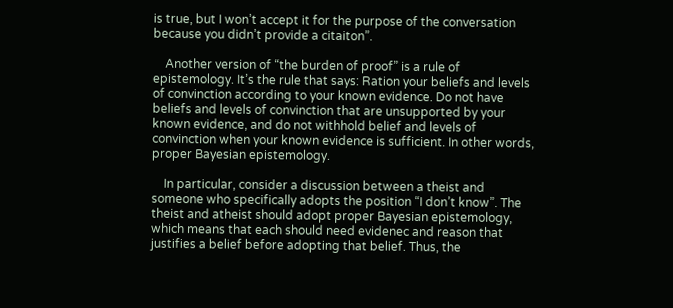is true, but I won’t accept it for the purpose of the conversation because you didn’t provide a citaiton”.

    Another version of “the burden of proof” is a rule of epistemology. It’s the rule that says: Ration your beliefs and levels of convinction according to your known evidence. Do not have beliefs and levels of convinction that are unsupported by your known evidence, and do not withhold belief and levels of convinction when your known evidence is sufficient. In other words, proper Bayesian epistemology.

    In particular, consider a discussion between a theist and someone who specifically adopts the position “I don’t know”. The theist and atheist should adopt proper Bayesian epistemology, which means that each should need evidenec and reason that justifies a belief before adopting that belief. Thus, the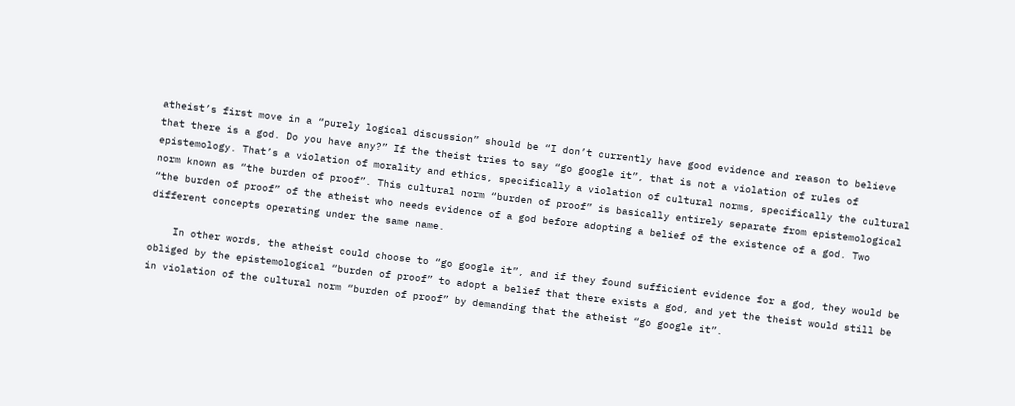atheist’s first move in a “purely logical discussion” should be “I don’t currently have good evidence and reason to believe that there is a god. Do you have any?” If the theist tries to say “go google it”, that is not a violation of rules of epistemology. That’s a violation of morality and ethics, specifically a violation of cultural norms, specifically the cultural norm known as “the burden of proof”. This cultural norm “burden of proof” is basically entirely separate from epistemological “the burden of proof” of the atheist who needs evidence of a god before adopting a belief of the existence of a god. Two different concepts operating under the same name.

    In other words, the atheist could choose to “go google it”, and if they found sufficient evidence for a god, they would be obliged by the epistemological “burden of proof” to adopt a belief that there exists a god, and yet the theist would still be in violation of the cultural norm “burden of proof” by demanding that the atheist “go google it”.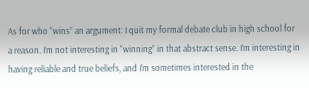As for who “wins” an argument: I quit my formal debate club in high school for a reason. I’m not interesting in “winning” in that abstract sense. I’m interesting in having reliable and true beliefs, and I’m sometimes interested in the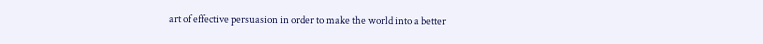art of effective persuasion in order to make the world into a better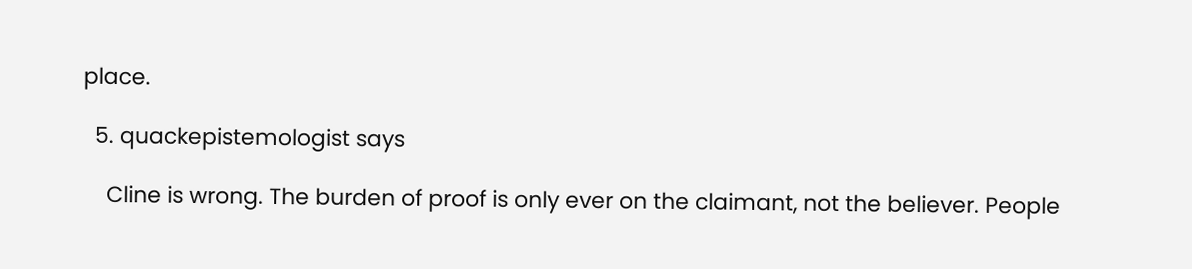place.

  5. quackepistemologist says

    Cline is wrong. The burden of proof is only ever on the claimant, not the believer. People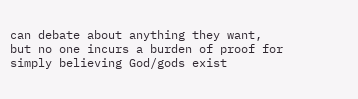can debate about anything they want, but no one incurs a burden of proof for simply believing God/gods exist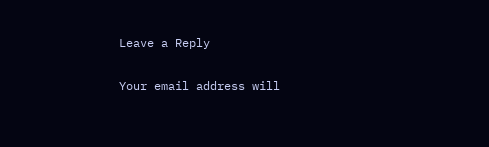Leave a Reply

Your email address will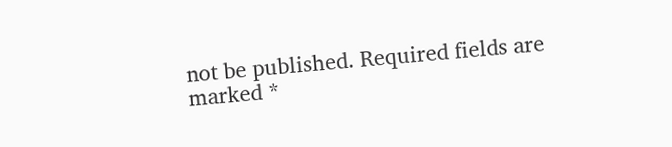not be published. Required fields are marked *